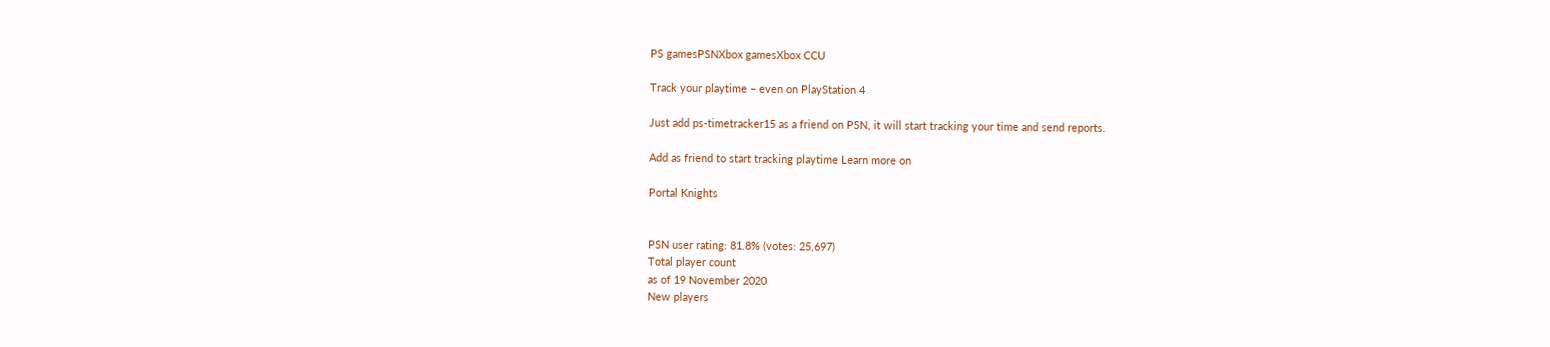PS gamesPSNXbox gamesXbox CCU

Track your playtime – even on PlayStation 4

Just add ps-timetracker15 as a friend on PSN, it will start tracking your time and send reports.

Add as friend to start tracking playtime Learn more on

Portal Knights


PSN user rating: 81.8% (votes: 25,697)
Total player count
as of 19 November 2020
New players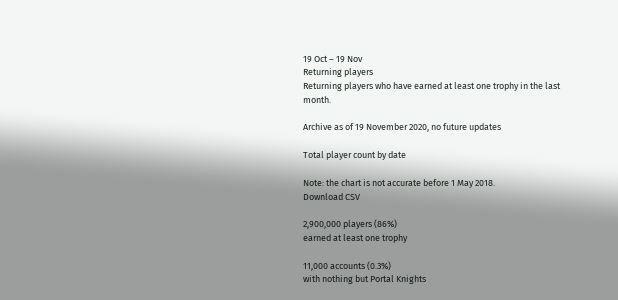19 Oct – 19 Nov
Returning players
Returning players who have earned at least one trophy in the last month.

Archive as of 19 November 2020, no future updates

Total player count by date

Note: the chart is not accurate before 1 May 2018.
Download CSV

2,900,000 players (86%)
earned at least one trophy

11,000 accounts (0.3%)
with nothing but Portal Knights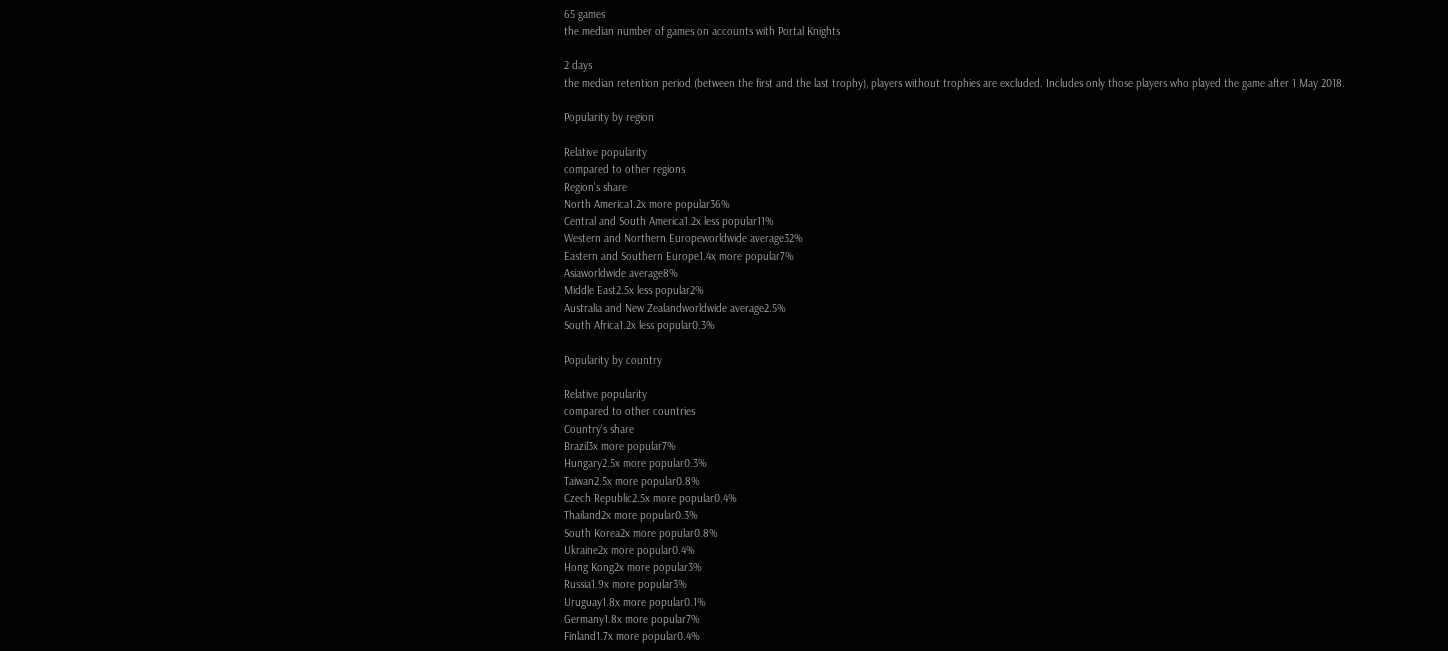65 games
the median number of games on accounts with Portal Knights

2 days
the median retention period (between the first and the last trophy), players without trophies are excluded. Includes only those players who played the game after 1 May 2018.

Popularity by region

Relative popularity
compared to other regions
Region's share
North America1.2x more popular36%
Central and South America1.2x less popular11%
Western and Northern Europeworldwide average32%
Eastern and Southern Europe1.4x more popular7%
Asiaworldwide average8%
Middle East2.5x less popular2%
Australia and New Zealandworldwide average2.5%
South Africa1.2x less popular0.3%

Popularity by country

Relative popularity
compared to other countries
Country's share
Brazil3x more popular7%
Hungary2.5x more popular0.3%
Taiwan2.5x more popular0.8%
Czech Republic2.5x more popular0.4%
Thailand2x more popular0.3%
South Korea2x more popular0.8%
Ukraine2x more popular0.4%
Hong Kong2x more popular3%
Russia1.9x more popular3%
Uruguay1.8x more popular0.1%
Germany1.8x more popular7%
Finland1.7x more popular0.4%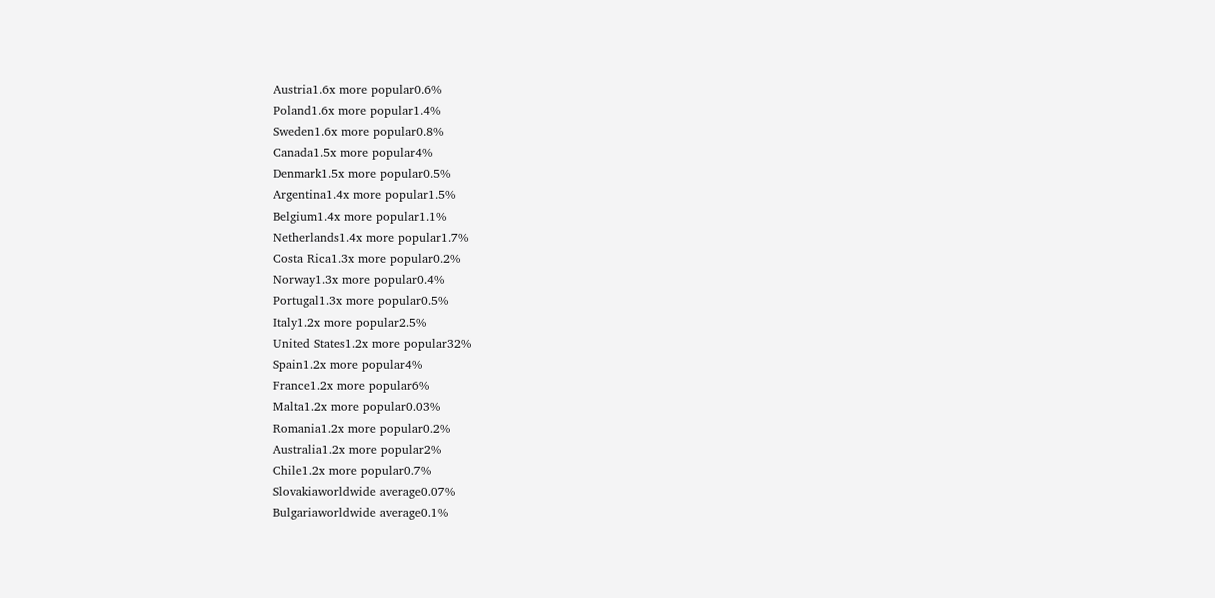Austria1.6x more popular0.6%
Poland1.6x more popular1.4%
Sweden1.6x more popular0.8%
Canada1.5x more popular4%
Denmark1.5x more popular0.5%
Argentina1.4x more popular1.5%
Belgium1.4x more popular1.1%
Netherlands1.4x more popular1.7%
Costa Rica1.3x more popular0.2%
Norway1.3x more popular0.4%
Portugal1.3x more popular0.5%
Italy1.2x more popular2.5%
United States1.2x more popular32%
Spain1.2x more popular4%
France1.2x more popular6%
Malta1.2x more popular0.03%
Romania1.2x more popular0.2%
Australia1.2x more popular2%
Chile1.2x more popular0.7%
Slovakiaworldwide average0.07%
Bulgariaworldwide average0.1%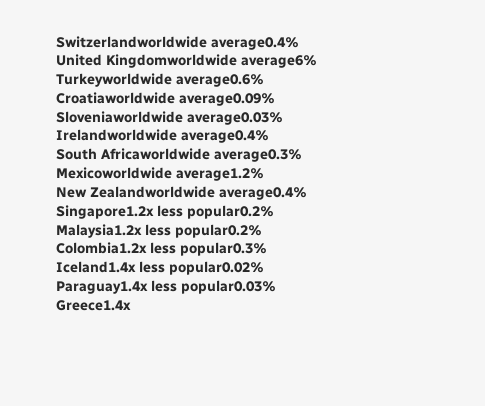Switzerlandworldwide average0.4%
United Kingdomworldwide average6%
Turkeyworldwide average0.6%
Croatiaworldwide average0.09%
Sloveniaworldwide average0.03%
Irelandworldwide average0.4%
South Africaworldwide average0.3%
Mexicoworldwide average1.2%
New Zealandworldwide average0.4%
Singapore1.2x less popular0.2%
Malaysia1.2x less popular0.2%
Colombia1.2x less popular0.3%
Iceland1.4x less popular0.02%
Paraguay1.4x less popular0.03%
Greece1.4x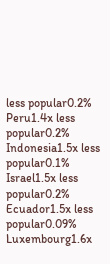less popular0.2%
Peru1.4x less popular0.2%
Indonesia1.5x less popular0.1%
Israel1.5x less popular0.2%
Ecuador1.5x less popular0.09%
Luxembourg1.6x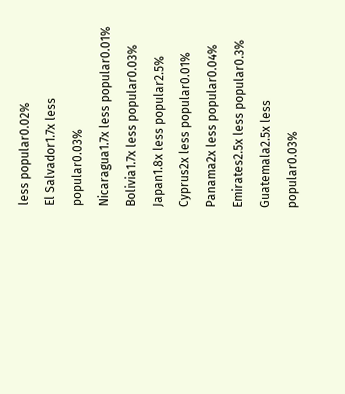less popular0.02%
El Salvador1.7x less popular0.03%
Nicaragua1.7x less popular0.01%
Bolivia1.7x less popular0.03%
Japan1.8x less popular2.5%
Cyprus2x less popular0.01%
Panama2x less popular0.04%
Emirates2.5x less popular0.3%
Guatemala2.5x less popular0.03%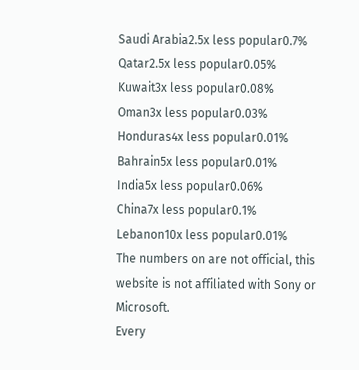Saudi Arabia2.5x less popular0.7%
Qatar2.5x less popular0.05%
Kuwait3x less popular0.08%
Oman3x less popular0.03%
Honduras4x less popular0.01%
Bahrain5x less popular0.01%
India5x less popular0.06%
China7x less popular0.1%
Lebanon10x less popular0.01%
The numbers on are not official, this website is not affiliated with Sony or Microsoft.
Every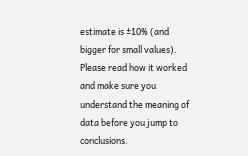estimate is ±10% (and bigger for small values).
Please read how it worked and make sure you understand the meaning of data before you jump to conclusions.